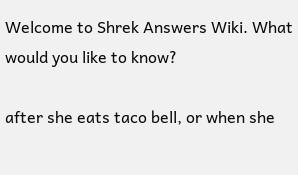Welcome to Shrek Answers Wiki. What would you like to know?

after she eats taco bell, or when she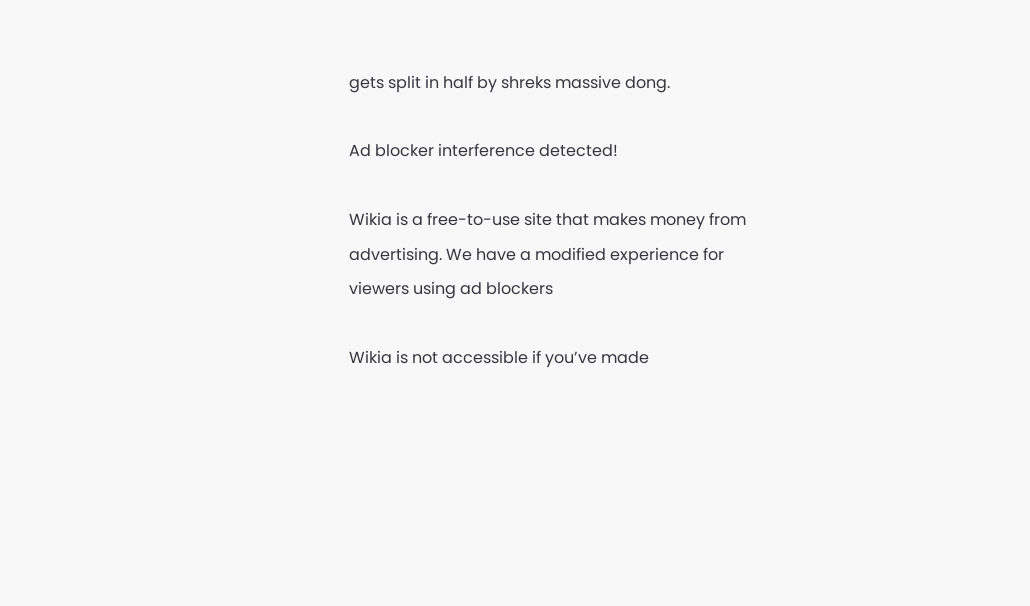gets split in half by shreks massive dong.

Ad blocker interference detected!

Wikia is a free-to-use site that makes money from advertising. We have a modified experience for viewers using ad blockers

Wikia is not accessible if you’ve made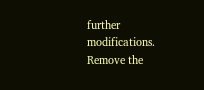further modifications. Remove the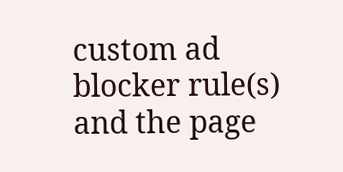custom ad blocker rule(s) and the page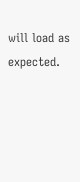will load as expected.